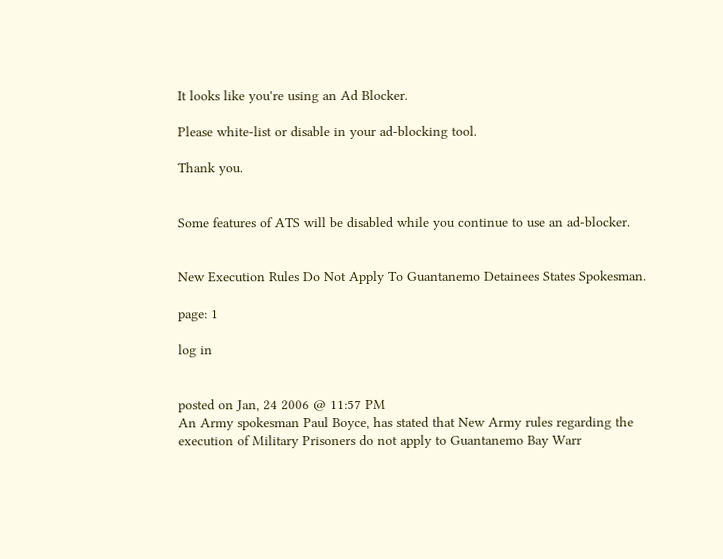It looks like you're using an Ad Blocker.

Please white-list or disable in your ad-blocking tool.

Thank you.


Some features of ATS will be disabled while you continue to use an ad-blocker.


New Execution Rules Do Not Apply To Guantanemo Detainees States Spokesman.

page: 1

log in


posted on Jan, 24 2006 @ 11:57 PM
An Army spokesman Paul Boyce, has stated that New Army rules regarding the execution of Military Prisoners do not apply to Guantanemo Bay Warr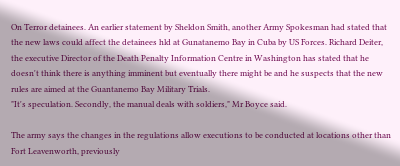On Terror detainees. An earlier statement by Sheldon Smith, another Army Spokesman had stated that the new laws could affect the detainees hld at Gunatanemo Bay in Cuba by US Forces. Richard Deiter, the executive Director of the Death Penalty Information Centre in Washington has stated that he doesn't think there is anything imminent but eventually there might be and he suspects that the new rules are aimed at the Guantanemo Bay Military Trials.
"It's speculation. Secondly, the manual deals with soldiers," Mr Boyce said.

The army says the changes in the regulations allow executions to be conducted at locations other than Fort Leavenworth, previously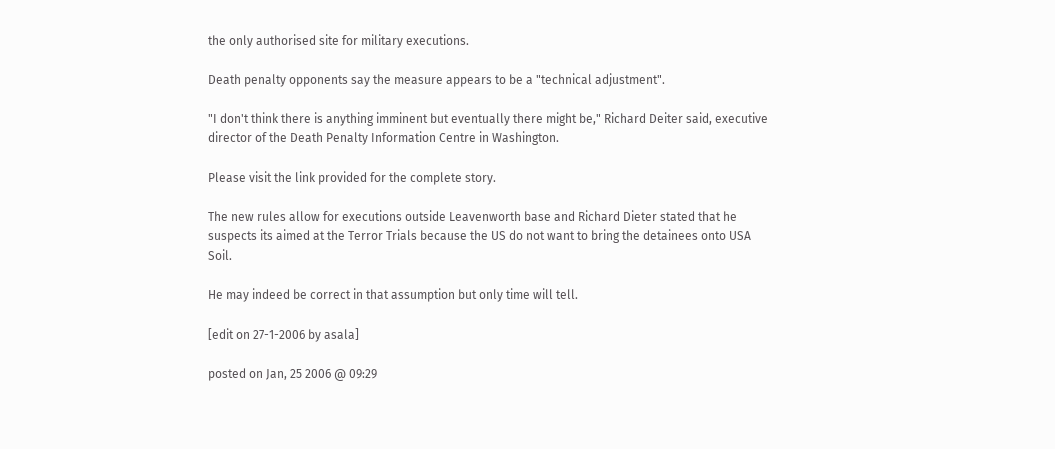the only authorised site for military executions.

Death penalty opponents say the measure appears to be a "technical adjustment".

"I don't think there is anything imminent but eventually there might be," Richard Deiter said, executive director of the Death Penalty Information Centre in Washington.

Please visit the link provided for the complete story.

The new rules allow for executions outside Leavenworth base and Richard Dieter stated that he suspects its aimed at the Terror Trials because the US do not want to bring the detainees onto USA Soil.

He may indeed be correct in that assumption but only time will tell.

[edit on 27-1-2006 by asala]

posted on Jan, 25 2006 @ 09:29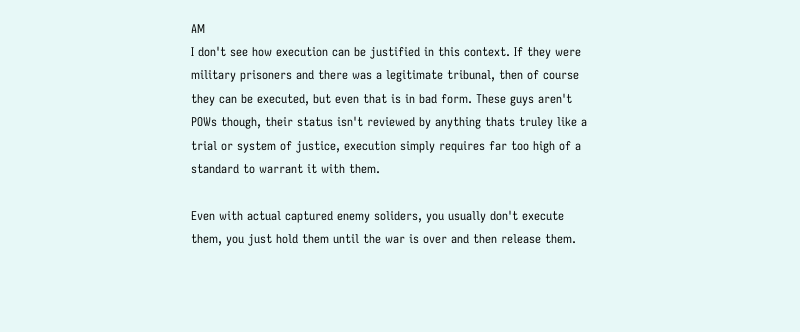AM
I don't see how execution can be justified in this context. If they were military prisoners and there was a legitimate tribunal, then of course they can be executed, but even that is in bad form. These guys aren't POWs though, their status isn't reviewed by anything thats truley like a trial or system of justice, execution simply requires far too high of a standard to warrant it with them.

Even with actual captured enemy soliders, you usually don't execute them, you just hold them until the war is over and then release them.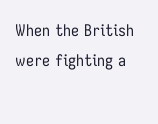When the British were fighting a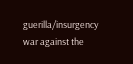guerilla/insurgency war against the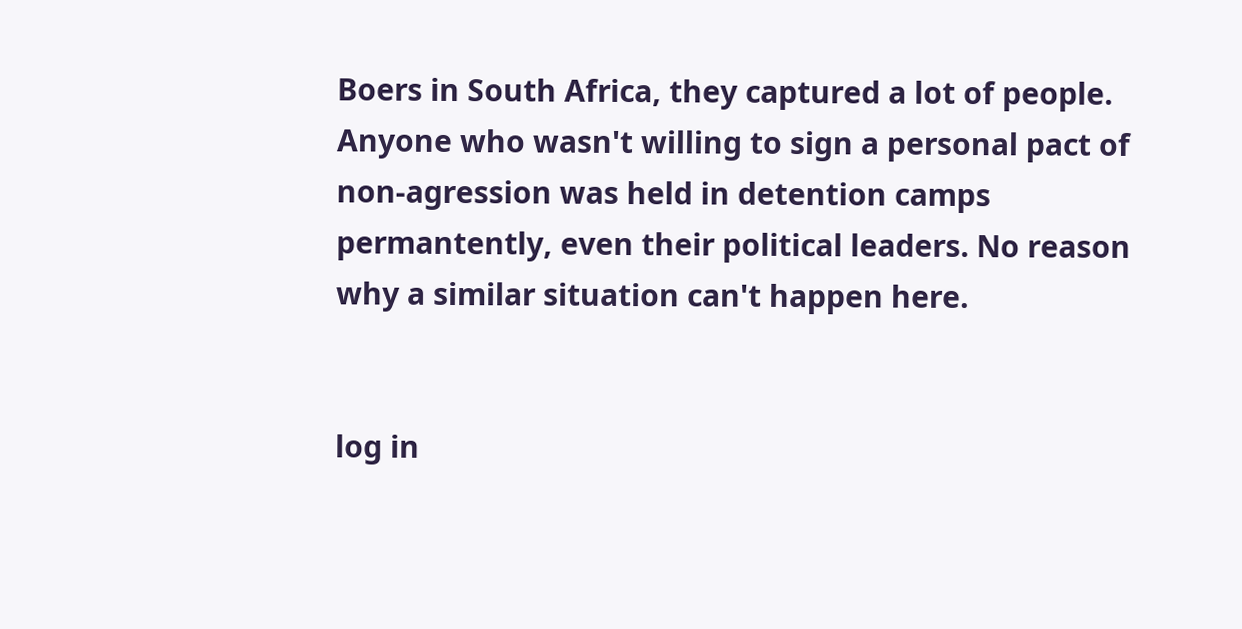Boers in South Africa, they captured a lot of people. Anyone who wasn't willing to sign a personal pact of non-agression was held in detention camps permantently, even their political leaders. No reason why a similar situation can't happen here.


log in